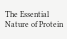The Essential Nature of Protein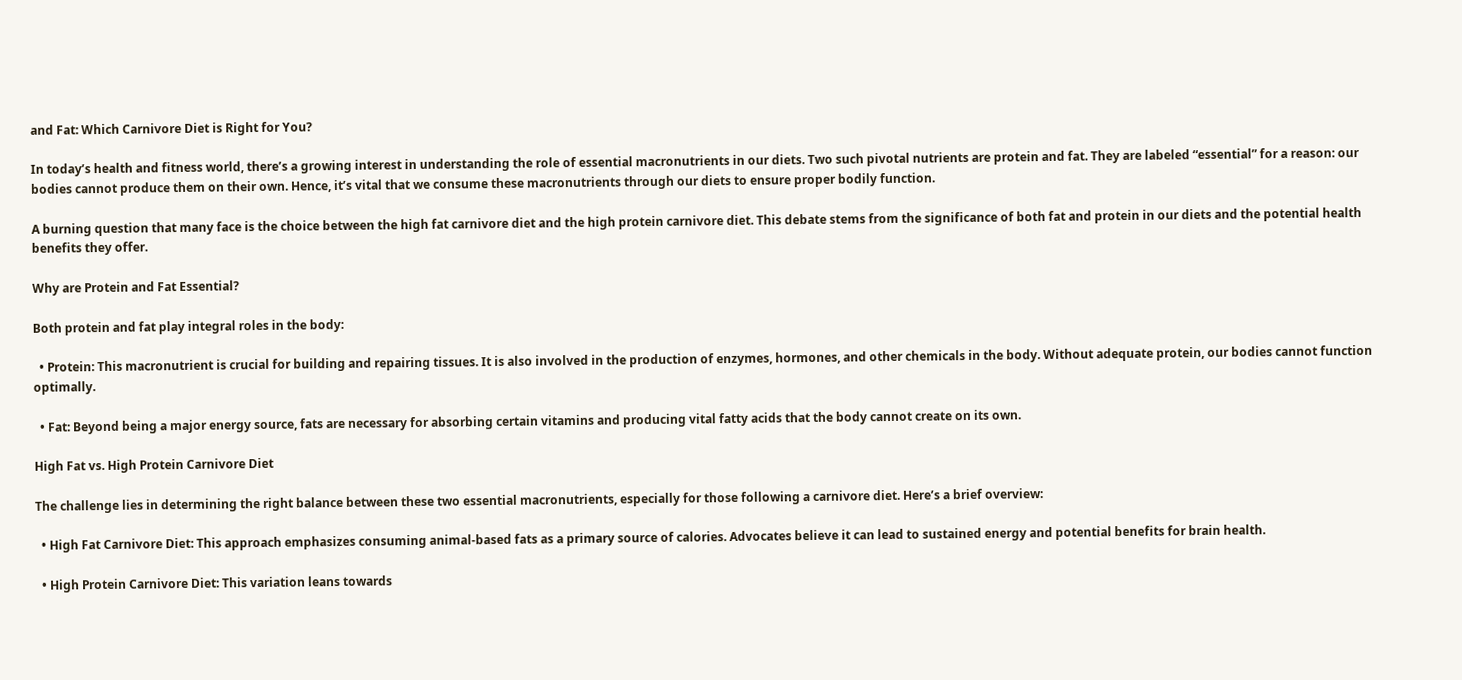and Fat: Which Carnivore Diet is Right for You?

In today’s health and fitness world, there’s a growing interest in understanding the role of essential macronutrients in our diets. Two such pivotal nutrients are protein and fat. They are labeled “essential” for a reason: our bodies cannot produce them on their own. Hence, it’s vital that we consume these macronutrients through our diets to ensure proper bodily function.

A burning question that many face is the choice between the high fat carnivore diet and the high protein carnivore diet. This debate stems from the significance of both fat and protein in our diets and the potential health benefits they offer.

Why are Protein and Fat Essential?

Both protein and fat play integral roles in the body:

  • Protein: This macronutrient is crucial for building and repairing tissues. It is also involved in the production of enzymes, hormones, and other chemicals in the body. Without adequate protein, our bodies cannot function optimally.

  • Fat: Beyond being a major energy source, fats are necessary for absorbing certain vitamins and producing vital fatty acids that the body cannot create on its own.

High Fat vs. High Protein Carnivore Diet

The challenge lies in determining the right balance between these two essential macronutrients, especially for those following a carnivore diet. Here’s a brief overview:

  • High Fat Carnivore Diet: This approach emphasizes consuming animal-based fats as a primary source of calories. Advocates believe it can lead to sustained energy and potential benefits for brain health.

  • High Protein Carnivore Diet: This variation leans towards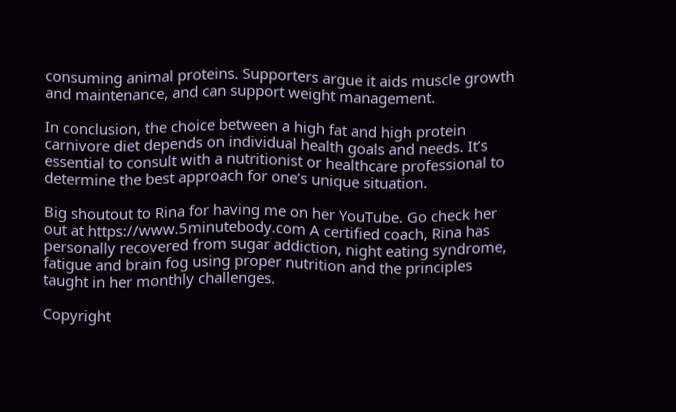consuming animal proteins. Supporters argue it aids muscle growth and maintenance, and can support weight management.

In conclusion, the choice between a high fat and high protein carnivore diet depends on individual health goals and needs. It’s essential to consult with a nutritionist or healthcare professional to determine the best approach for one’s unique situation.

Big shoutout to Rina for having me on her YouTube. Go check her out at https://www.5minutebody.com A certified coach, Rina has personally recovered from sugar addiction, night eating syndrome, fatigue and brain fog using proper nutrition and the principles taught in her monthly challenges.

Copyright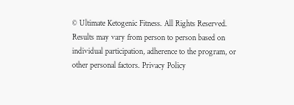© Ultimate Ketogenic Fitness. All Rights Reserved. Results may vary from person to person based on individual participation, adherence to the program, or other personal factors. Privacy Policy